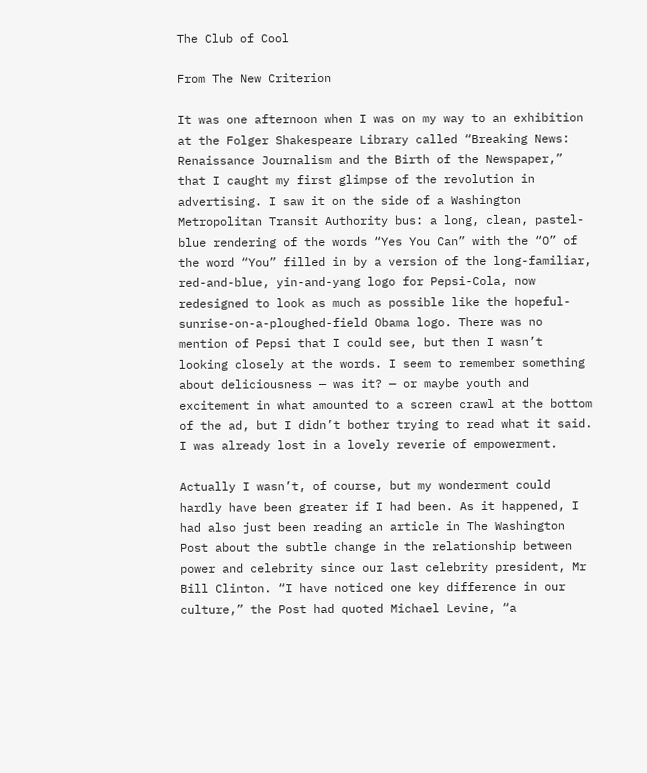The Club of Cool

From The New Criterion

It was one afternoon when I was on my way to an exhibition at the Folger Shakespeare Library called “Breaking News: Renaissance Journalism and the Birth of the Newspaper,” that I caught my first glimpse of the revolution in advertising. I saw it on the side of a Washington Metropolitan Transit Authority bus: a long, clean, pastel-blue rendering of the words “Yes You Can” with the “O” of the word “You” filled in by a version of the long-familiar, red-and-blue, yin-and-yang logo for Pepsi-Cola, now redesigned to look as much as possible like the hopeful-sunrise-on-a-ploughed-field Obama logo. There was no mention of Pepsi that I could see, but then I wasn’t looking closely at the words. I seem to remember something about deliciousness — was it? — or maybe youth and excitement in what amounted to a screen crawl at the bottom of the ad, but I didn’t bother trying to read what it said. I was already lost in a lovely reverie of empowerment.

Actually I wasn’t, of course, but my wonderment could hardly have been greater if I had been. As it happened, I had also just been reading an article in The Washington Post about the subtle change in the relationship between power and celebrity since our last celebrity president, Mr Bill Clinton. “I have noticed one key difference in our culture,” the Post had quoted Michael Levine, “a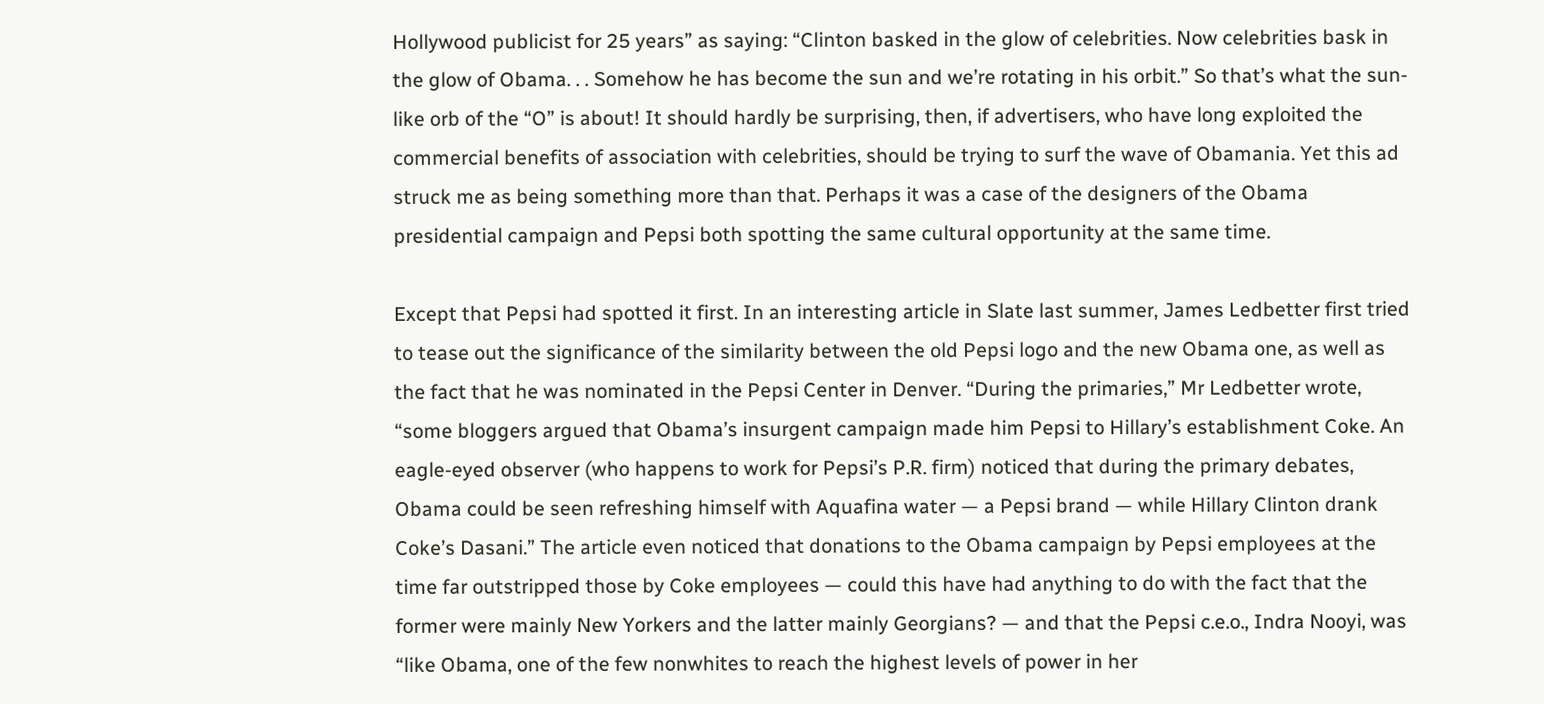Hollywood publicist for 25 years” as saying: “Clinton basked in the glow of celebrities. Now celebrities bask in the glow of Obama. . . Somehow he has become the sun and we’re rotating in his orbit.” So that’s what the sun-like orb of the “O” is about! It should hardly be surprising, then, if advertisers, who have long exploited the commercial benefits of association with celebrities, should be trying to surf the wave of Obamania. Yet this ad struck me as being something more than that. Perhaps it was a case of the designers of the Obama presidential campaign and Pepsi both spotting the same cultural opportunity at the same time.

Except that Pepsi had spotted it first. In an interesting article in Slate last summer, James Ledbetter first tried to tease out the significance of the similarity between the old Pepsi logo and the new Obama one, as well as the fact that he was nominated in the Pepsi Center in Denver. “During the primaries,” Mr Ledbetter wrote, “some bloggers argued that Obama’s insurgent campaign made him Pepsi to Hillary’s establishment Coke. An eagle-eyed observer (who happens to work for Pepsi’s P.R. firm) noticed that during the primary debates, Obama could be seen refreshing himself with Aquafina water — a Pepsi brand — while Hillary Clinton drank Coke’s Dasani.” The article even noticed that donations to the Obama campaign by Pepsi employees at the time far outstripped those by Coke employees — could this have had anything to do with the fact that the former were mainly New Yorkers and the latter mainly Georgians? — and that the Pepsi c.e.o., Indra Nooyi, was “like Obama, one of the few nonwhites to reach the highest levels of power in her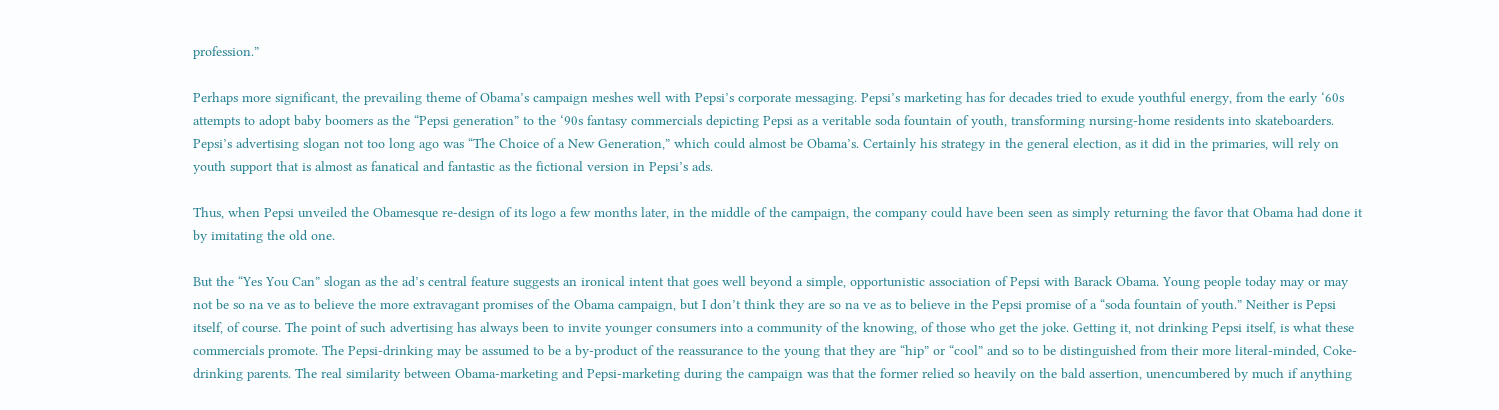profession.”

Perhaps more significant, the prevailing theme of Obama’s campaign meshes well with Pepsi’s corporate messaging. Pepsi’s marketing has for decades tried to exude youthful energy, from the early ‘60s attempts to adopt baby boomers as the “Pepsi generation” to the ‘90s fantasy commercials depicting Pepsi as a veritable soda fountain of youth, transforming nursing-home residents into skateboarders. Pepsi’s advertising slogan not too long ago was “The Choice of a New Generation,” which could almost be Obama’s. Certainly his strategy in the general election, as it did in the primaries, will rely on youth support that is almost as fanatical and fantastic as the fictional version in Pepsi’s ads.

Thus, when Pepsi unveiled the Obamesque re-design of its logo a few months later, in the middle of the campaign, the company could have been seen as simply returning the favor that Obama had done it by imitating the old one.

But the “Yes You Can” slogan as the ad’s central feature suggests an ironical intent that goes well beyond a simple, opportunistic association of Pepsi with Barack Obama. Young people today may or may not be so na ve as to believe the more extravagant promises of the Obama campaign, but I don’t think they are so na ve as to believe in the Pepsi promise of a “soda fountain of youth.” Neither is Pepsi itself, of course. The point of such advertising has always been to invite younger consumers into a community of the knowing, of those who get the joke. Getting it, not drinking Pepsi itself, is what these commercials promote. The Pepsi-drinking may be assumed to be a by-product of the reassurance to the young that they are “hip” or “cool” and so to be distinguished from their more literal-minded, Coke-drinking parents. The real similarity between Obama-marketing and Pepsi-marketing during the campaign was that the former relied so heavily on the bald assertion, unencumbered by much if anything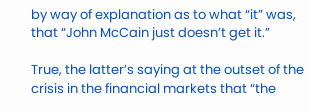by way of explanation as to what “it” was, that “John McCain just doesn’t get it.”

True, the latter’s saying at the outset of the crisis in the financial markets that “the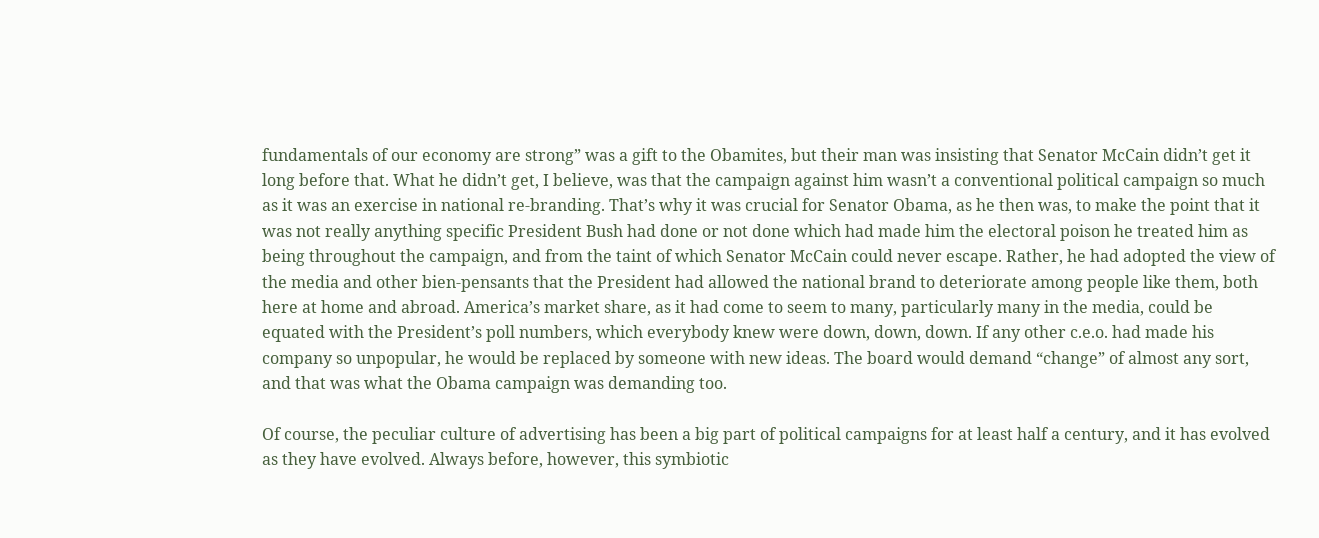fundamentals of our economy are strong” was a gift to the Obamites, but their man was insisting that Senator McCain didn’t get it long before that. What he didn’t get, I believe, was that the campaign against him wasn’t a conventional political campaign so much as it was an exercise in national re-branding. That’s why it was crucial for Senator Obama, as he then was, to make the point that it was not really anything specific President Bush had done or not done which had made him the electoral poison he treated him as being throughout the campaign, and from the taint of which Senator McCain could never escape. Rather, he had adopted the view of the media and other bien-pensants that the President had allowed the national brand to deteriorate among people like them, both here at home and abroad. America’s market share, as it had come to seem to many, particularly many in the media, could be equated with the President’s poll numbers, which everybody knew were down, down, down. If any other c.e.o. had made his company so unpopular, he would be replaced by someone with new ideas. The board would demand “change” of almost any sort, and that was what the Obama campaign was demanding too.

Of course, the peculiar culture of advertising has been a big part of political campaigns for at least half a century, and it has evolved as they have evolved. Always before, however, this symbiotic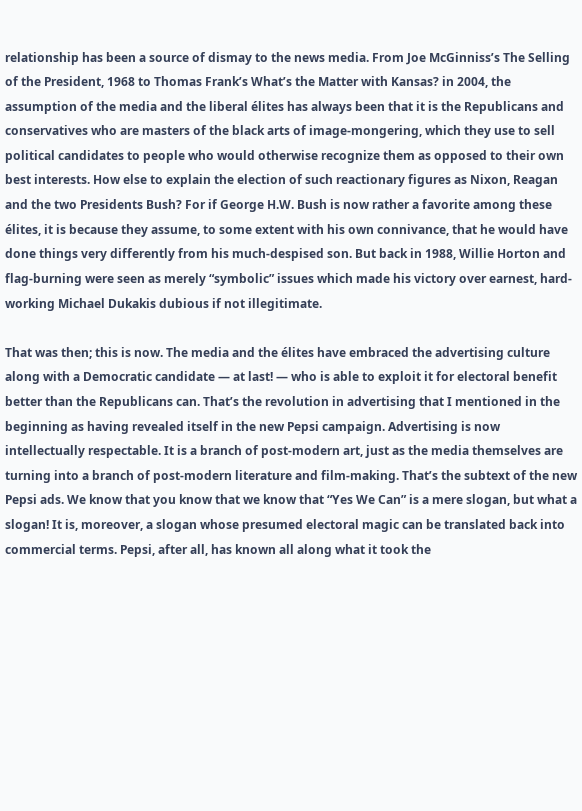relationship has been a source of dismay to the news media. From Joe McGinniss’s The Selling of the President, 1968 to Thomas Frank’s What’s the Matter with Kansas? in 2004, the assumption of the media and the liberal élites has always been that it is the Republicans and conservatives who are masters of the black arts of image-mongering, which they use to sell political candidates to people who would otherwise recognize them as opposed to their own best interests. How else to explain the election of such reactionary figures as Nixon, Reagan and the two Presidents Bush? For if George H.W. Bush is now rather a favorite among these élites, it is because they assume, to some extent with his own connivance, that he would have done things very differently from his much-despised son. But back in 1988, Willie Horton and flag-burning were seen as merely “symbolic” issues which made his victory over earnest, hard-working Michael Dukakis dubious if not illegitimate.

That was then; this is now. The media and the élites have embraced the advertising culture along with a Democratic candidate — at last! — who is able to exploit it for electoral benefit better than the Republicans can. That’s the revolution in advertising that I mentioned in the beginning as having revealed itself in the new Pepsi campaign. Advertising is now intellectually respectable. It is a branch of post-modern art, just as the media themselves are turning into a branch of post-modern literature and film-making. That’s the subtext of the new Pepsi ads. We know that you know that we know that “Yes We Can” is a mere slogan, but what a slogan! It is, moreover, a slogan whose presumed electoral magic can be translated back into commercial terms. Pepsi, after all, has known all along what it took the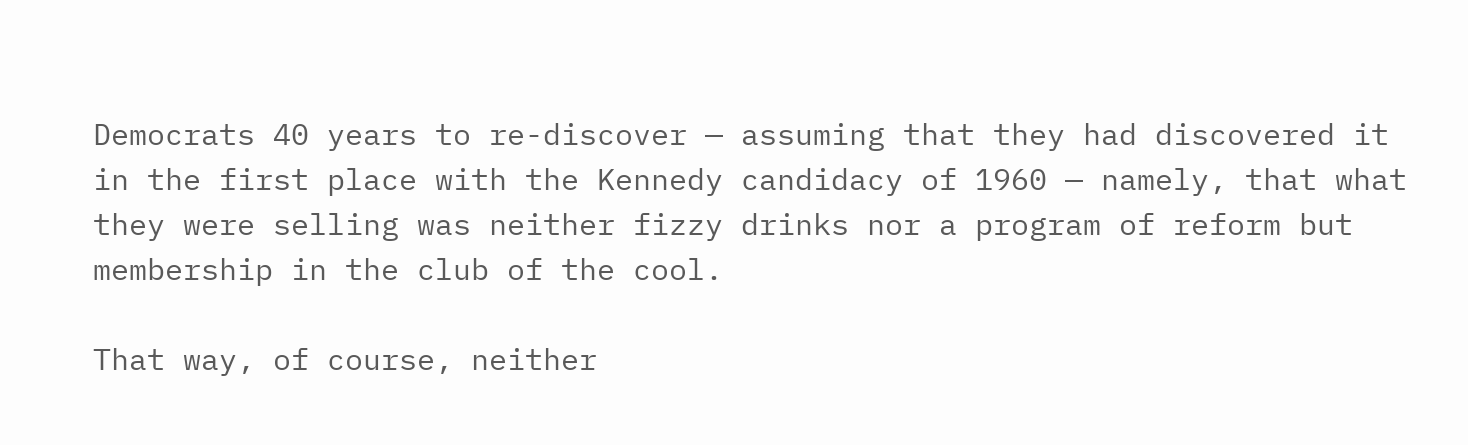Democrats 40 years to re-discover — assuming that they had discovered it in the first place with the Kennedy candidacy of 1960 — namely, that what they were selling was neither fizzy drinks nor a program of reform but membership in the club of the cool.

That way, of course, neither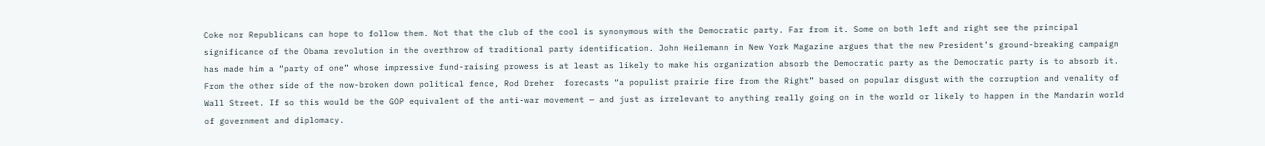Coke nor Republicans can hope to follow them. Not that the club of the cool is synonymous with the Democratic party. Far from it. Some on both left and right see the principal significance of the Obama revolution in the overthrow of traditional party identification. John Heilemann in New York Magazine argues that the new President’s ground-breaking campaign has made him a “party of one” whose impressive fund-raising prowess is at least as likely to make his organization absorb the Democratic party as the Democratic party is to absorb it. From the other side of the now-broken down political fence, Rod Dreher  forecasts “a populist prairie fire from the Right” based on popular disgust with the corruption and venality of Wall Street. If so this would be the GOP equivalent of the anti-war movement — and just as irrelevant to anything really going on in the world or likely to happen in the Mandarin world of government and diplomacy.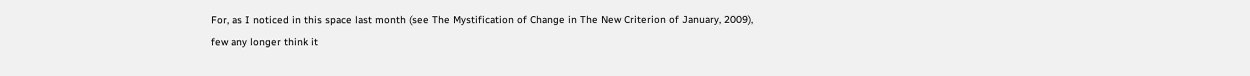For, as I noticed in this space last month (see The Mystification of Change in The New Criterion of January, 2009), few any longer think it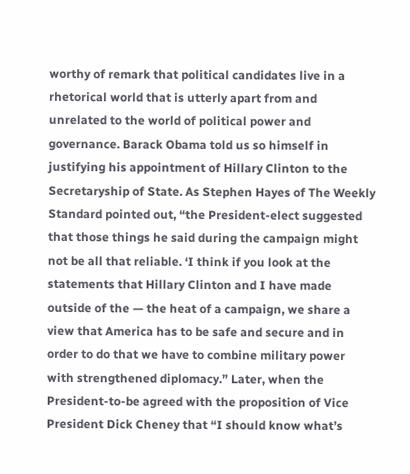worthy of remark that political candidates live in a rhetorical world that is utterly apart from and unrelated to the world of political power and governance. Barack Obama told us so himself in justifying his appointment of Hillary Clinton to the Secretaryship of State. As Stephen Hayes of The Weekly Standard pointed out, “the President-elect suggested that those things he said during the campaign might not be all that reliable. ‘I think if you look at the statements that Hillary Clinton and I have made outside of the — the heat of a campaign, we share a view that America has to be safe and secure and in order to do that we have to combine military power with strengthened diplomacy.” Later, when the President-to-be agreed with the proposition of Vice President Dick Cheney that “I should know what’s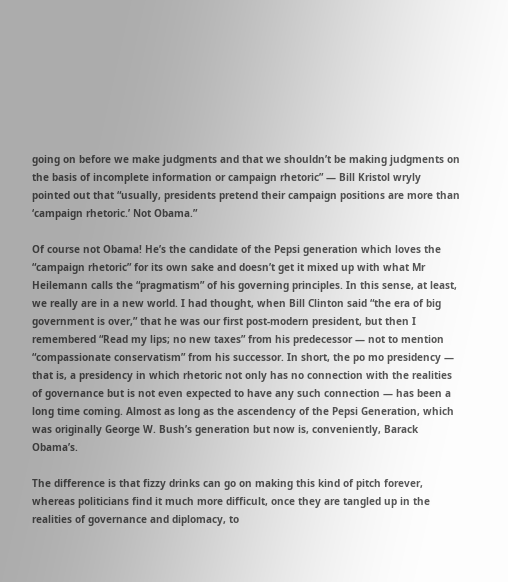going on before we make judgments and that we shouldn’t be making judgments on the basis of incomplete information or campaign rhetoric” — Bill Kristol wryly pointed out that “usually, presidents pretend their campaign positions are more than ‘campaign rhetoric.’ Not Obama.”

Of course not Obama! He’s the candidate of the Pepsi generation which loves the “campaign rhetoric” for its own sake and doesn’t get it mixed up with what Mr Heilemann calls the “pragmatism” of his governing principles. In this sense, at least, we really are in a new world. I had thought, when Bill Clinton said “the era of big government is over,” that he was our first post-modern president, but then I remembered “Read my lips; no new taxes” from his predecessor — not to mention “compassionate conservatism” from his successor. In short, the po mo presidency — that is, a presidency in which rhetoric not only has no connection with the realities of governance but is not even expected to have any such connection — has been a long time coming. Almost as long as the ascendency of the Pepsi Generation, which was originally George W. Bush’s generation but now is, conveniently, Barack Obama’s.

The difference is that fizzy drinks can go on making this kind of pitch forever, whereas politicians find it much more difficult, once they are tangled up in the realities of governance and diplomacy, to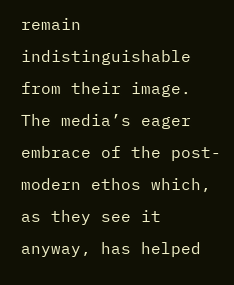remain indistinguishable from their image. The media’s eager embrace of the post-modern ethos which, as they see it anyway, has helped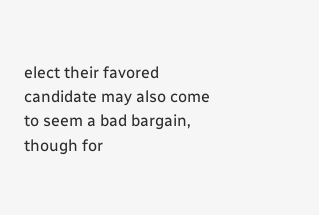elect their favored candidate may also come to seem a bad bargain, though for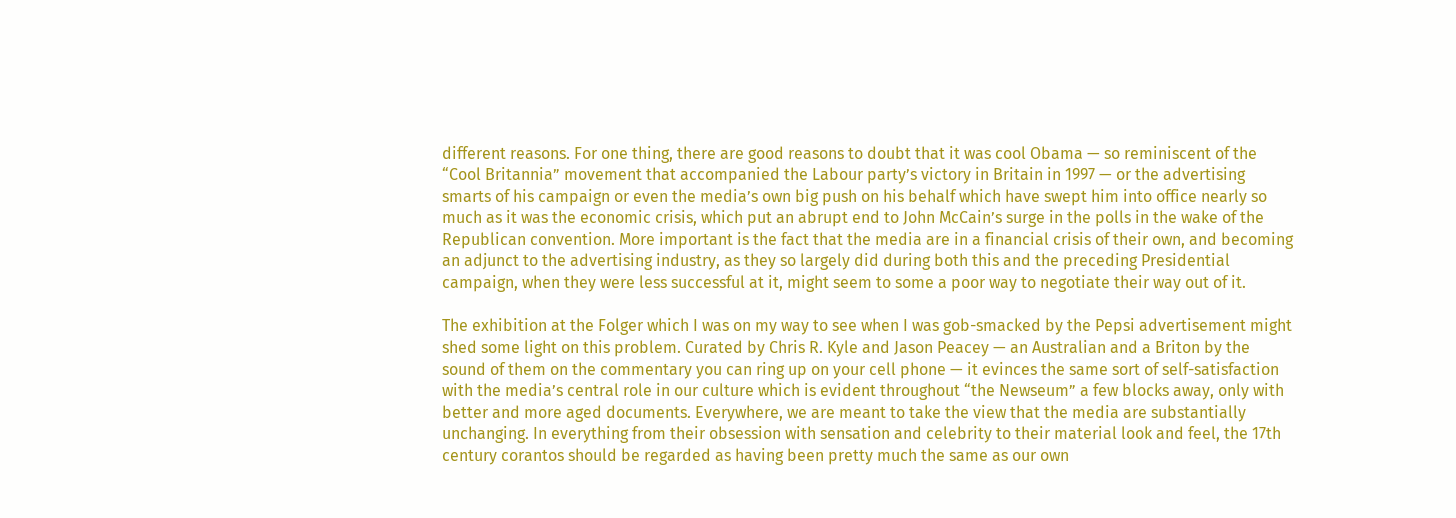different reasons. For one thing, there are good reasons to doubt that it was cool Obama — so reminiscent of the “Cool Britannia” movement that accompanied the Labour party’s victory in Britain in 1997 — or the advertising smarts of his campaign or even the media’s own big push on his behalf which have swept him into office nearly so much as it was the economic crisis, which put an abrupt end to John McCain’s surge in the polls in the wake of the Republican convention. More important is the fact that the media are in a financial crisis of their own, and becoming an adjunct to the advertising industry, as they so largely did during both this and the preceding Presidential campaign, when they were less successful at it, might seem to some a poor way to negotiate their way out of it.

The exhibition at the Folger which I was on my way to see when I was gob-smacked by the Pepsi advertisement might shed some light on this problem. Curated by Chris R. Kyle and Jason Peacey — an Australian and a Briton by the sound of them on the commentary you can ring up on your cell phone — it evinces the same sort of self-satisfaction with the media’s central role in our culture which is evident throughout “the Newseum” a few blocks away, only with better and more aged documents. Everywhere, we are meant to take the view that the media are substantially unchanging. In everything from their obsession with sensation and celebrity to their material look and feel, the 17th century corantos should be regarded as having been pretty much the same as our own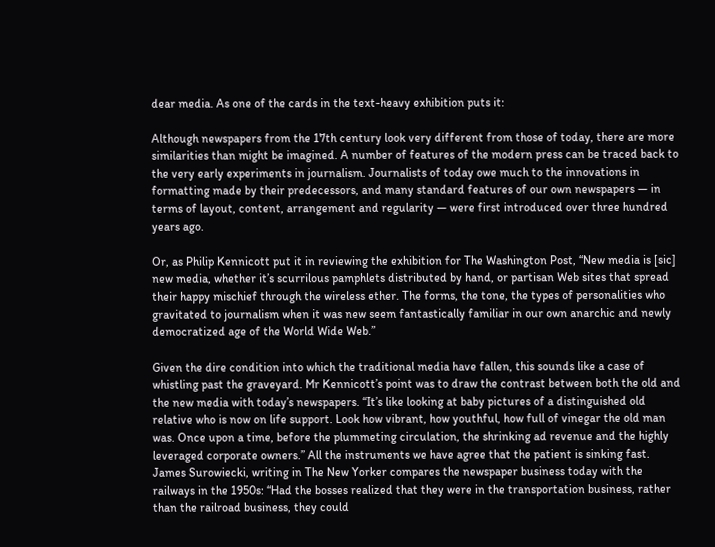dear media. As one of the cards in the text-heavy exhibition puts it:

Although newspapers from the 17th century look very different from those of today, there are more similarities than might be imagined. A number of features of the modern press can be traced back to the very early experiments in journalism. Journalists of today owe much to the innovations in formatting made by their predecessors, and many standard features of our own newspapers — in terms of layout, content, arrangement and regularity — were first introduced over three hundred years ago.

Or, as Philip Kennicott put it in reviewing the exhibition for The Washington Post, “New media is [sic] new media, whether it’s scurrilous pamphlets distributed by hand, or partisan Web sites that spread their happy mischief through the wireless ether. The forms, the tone, the types of personalities who gravitated to journalism when it was new seem fantastically familiar in our own anarchic and newly democratized age of the World Wide Web.”

Given the dire condition into which the traditional media have fallen, this sounds like a case of whistling past the graveyard. Mr Kennicott’s point was to draw the contrast between both the old and the new media with today’s newspapers. “It’s like looking at baby pictures of a distinguished old relative who is now on life support. Look how vibrant, how youthful, how full of vinegar the old man was. Once upon a time, before the plummeting circulation, the shrinking ad revenue and the highly leveraged corporate owners.” All the instruments we have agree that the patient is sinking fast. James Surowiecki, writing in The New Yorker compares the newspaper business today with the railways in the 1950s: “Had the bosses realized that they were in the transportation business, rather than the railroad business, they could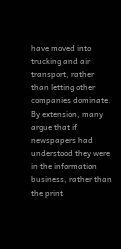have moved into trucking and air transport, rather than letting other companies dominate. By extension, many argue that if newspapers had understood they were in the information business, rather than the print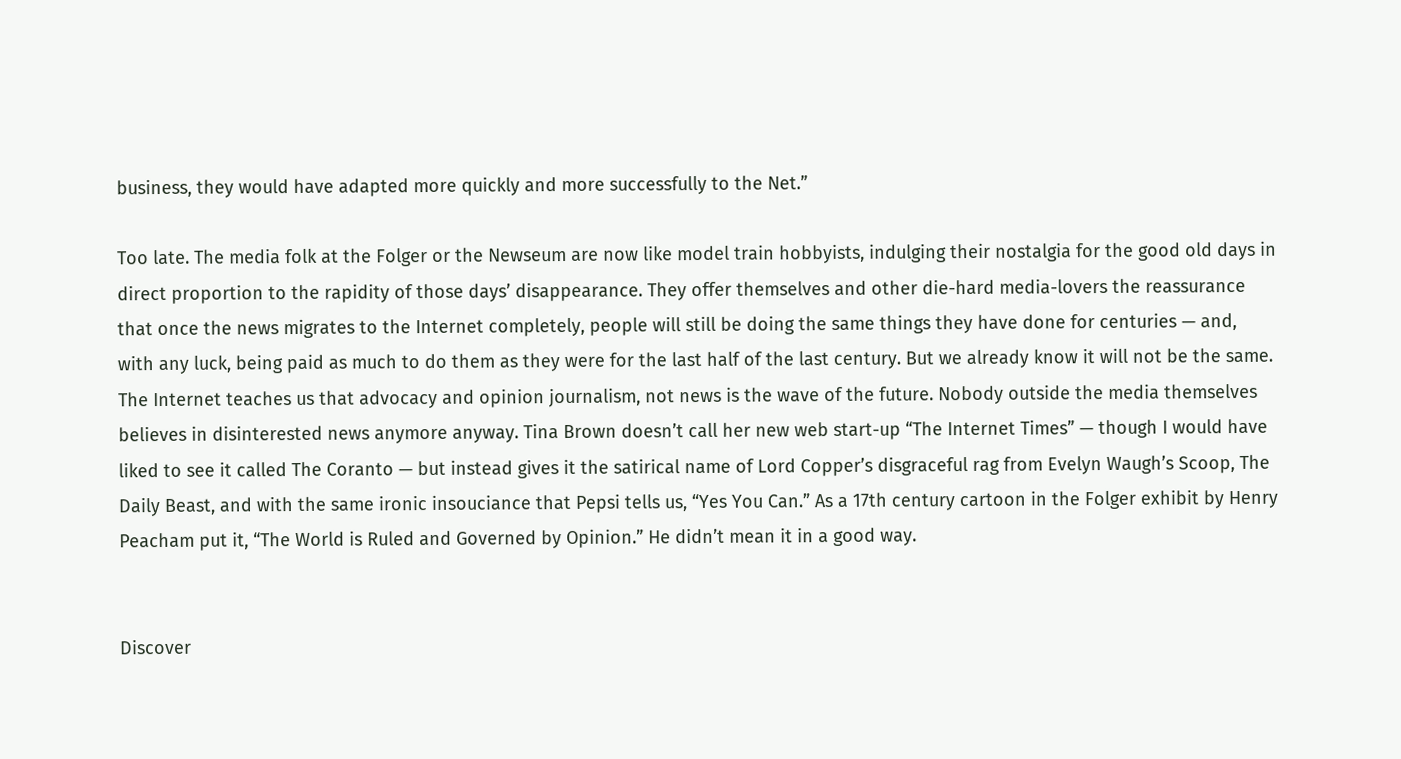business, they would have adapted more quickly and more successfully to the Net.”

Too late. The media folk at the Folger or the Newseum are now like model train hobbyists, indulging their nostalgia for the good old days in direct proportion to the rapidity of those days’ disappearance. They offer themselves and other die-hard media-lovers the reassurance that once the news migrates to the Internet completely, people will still be doing the same things they have done for centuries — and, with any luck, being paid as much to do them as they were for the last half of the last century. But we already know it will not be the same. The Internet teaches us that advocacy and opinion journalism, not news is the wave of the future. Nobody outside the media themselves believes in disinterested news anymore anyway. Tina Brown doesn’t call her new web start-up “The Internet Times” — though I would have liked to see it called The Coranto — but instead gives it the satirical name of Lord Copper’s disgraceful rag from Evelyn Waugh’s Scoop, The Daily Beast, and with the same ironic insouciance that Pepsi tells us, “Yes You Can.” As a 17th century cartoon in the Folger exhibit by Henry Peacham put it, “The World is Ruled and Governed by Opinion.” He didn’t mean it in a good way.


Discover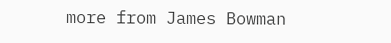more from James Bowman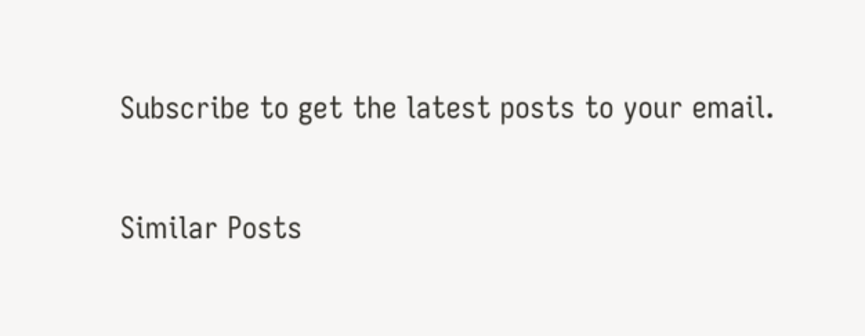Subscribe to get the latest posts to your email.

Similar Posts